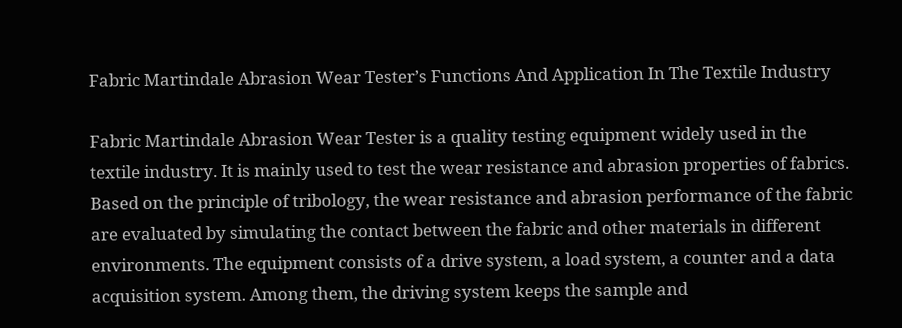Fabric Martindale Abrasion Wear Tester’s Functions And Application In The Textile Industry

Fabric Martindale Abrasion Wear Tester is a quality testing equipment widely used in the textile industry. It is mainly used to test the wear resistance and abrasion properties of fabrics. Based on the principle of tribology, the wear resistance and abrasion performance of the fabric are evaluated by simulating the contact between the fabric and other materials in different environments. The equipment consists of a drive system, a load system, a counter and a data acquisition system. Among them, the driving system keeps the sample and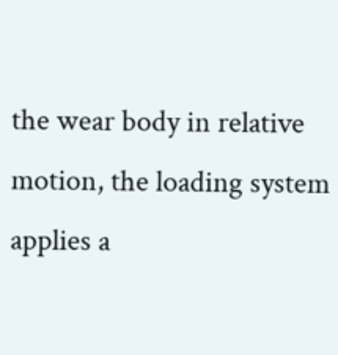the wear body in relative motion, the loading system applies a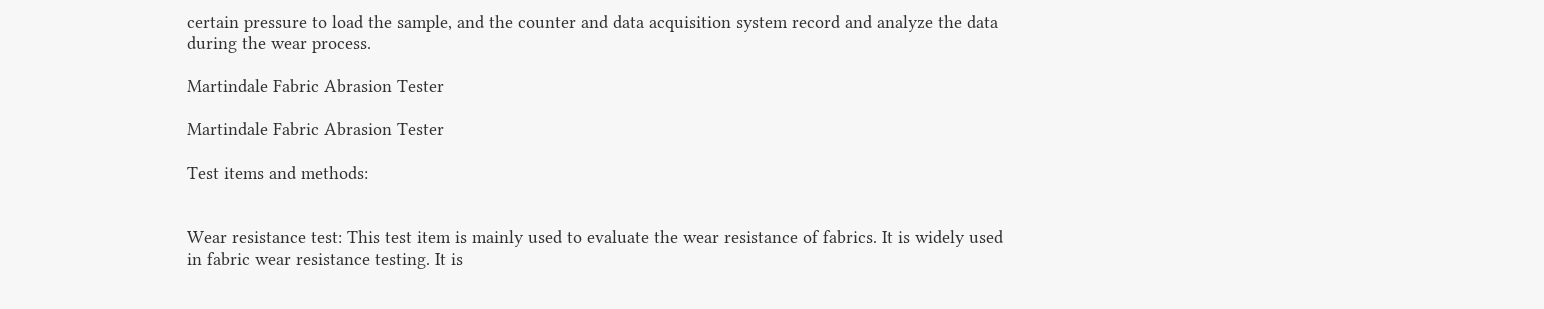certain pressure to load the sample, and the counter and data acquisition system record and analyze the data during the wear process.

Martindale Fabric Abrasion Tester

Martindale Fabric Abrasion Tester

Test items and methods:


Wear resistance test: This test item is mainly used to evaluate the wear resistance of fabrics. It is widely used in fabric wear resistance testing. It is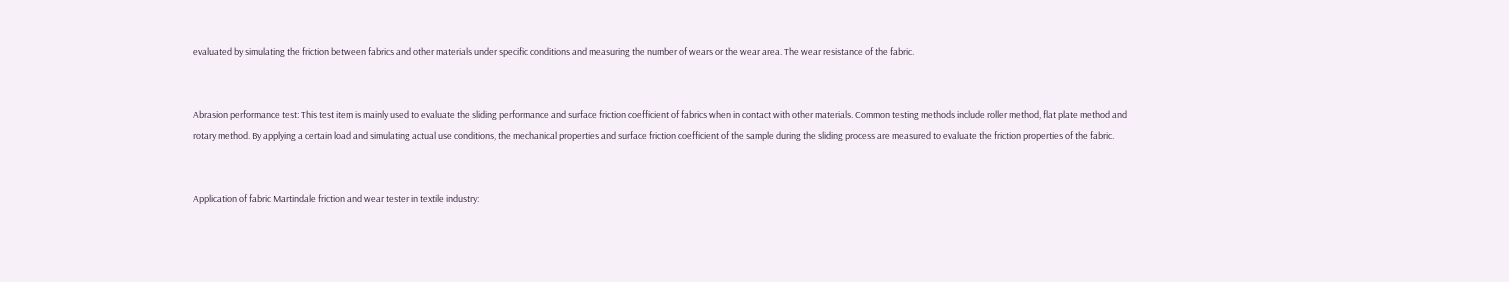evaluated by simulating the friction between fabrics and other materials under specific conditions and measuring the number of wears or the wear area. The wear resistance of the fabric.


Abrasion performance test: This test item is mainly used to evaluate the sliding performance and surface friction coefficient of fabrics when in contact with other materials. Common testing methods include roller method, flat plate method and rotary method. By applying a certain load and simulating actual use conditions, the mechanical properties and surface friction coefficient of the sample during the sliding process are measured to evaluate the friction properties of the fabric.


Application of fabric Martindale friction and wear tester in textile industry: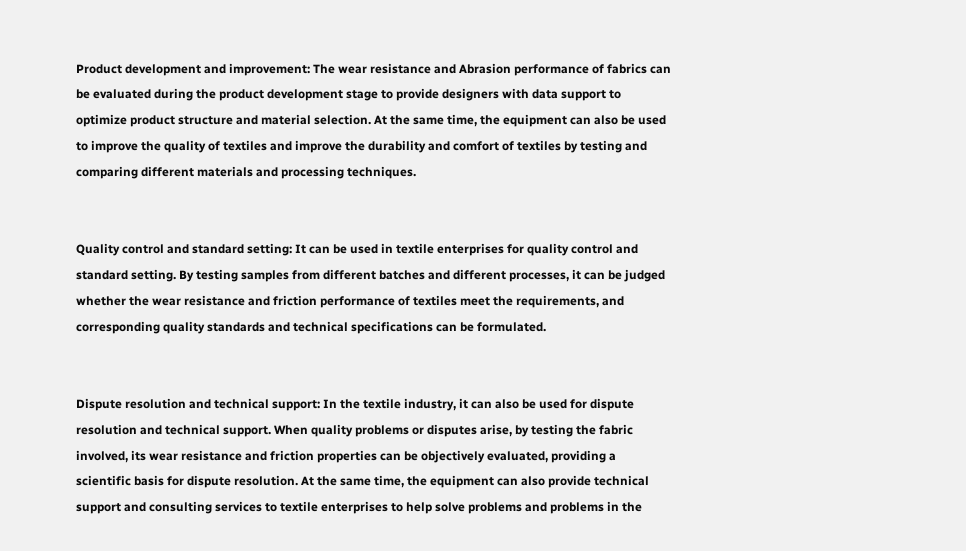Product development and improvement: The wear resistance and Abrasion performance of fabrics can be evaluated during the product development stage to provide designers with data support to optimize product structure and material selection. At the same time, the equipment can also be used to improve the quality of textiles and improve the durability and comfort of textiles by testing and comparing different materials and processing techniques.


Quality control and standard setting: It can be used in textile enterprises for quality control and standard setting. By testing samples from different batches and different processes, it can be judged whether the wear resistance and friction performance of textiles meet the requirements, and corresponding quality standards and technical specifications can be formulated.


Dispute resolution and technical support: In the textile industry, it can also be used for dispute resolution and technical support. When quality problems or disputes arise, by testing the fabric involved, its wear resistance and friction properties can be objectively evaluated, providing a scientific basis for dispute resolution. At the same time, the equipment can also provide technical support and consulting services to textile enterprises to help solve problems and problems in the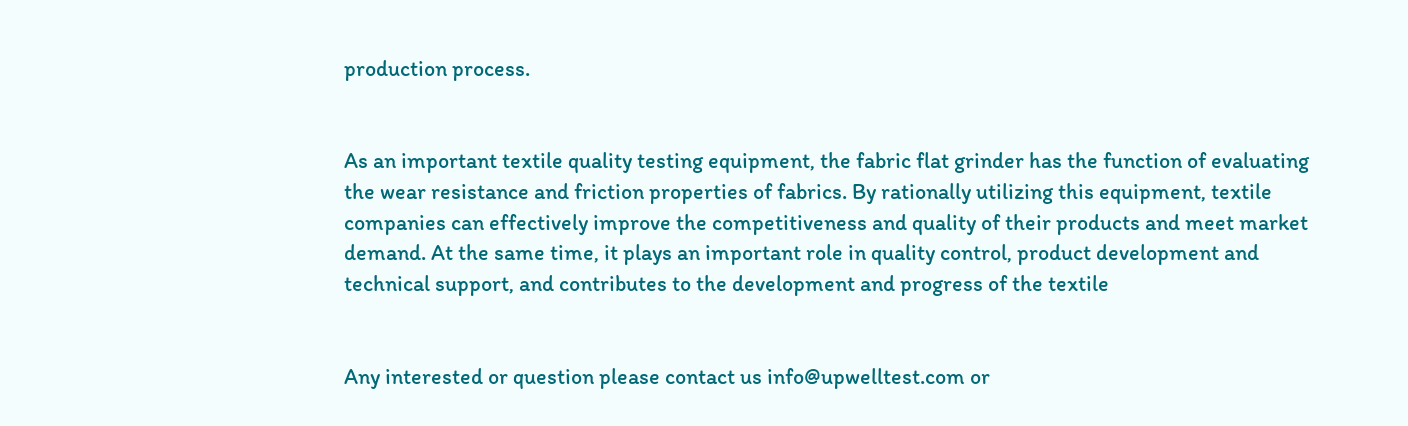production process.


As an important textile quality testing equipment, the fabric flat grinder has the function of evaluating the wear resistance and friction properties of fabrics. By rationally utilizing this equipment, textile companies can effectively improve the competitiveness and quality of their products and meet market demand. At the same time, it plays an important role in quality control, product development and technical support, and contributes to the development and progress of the textile


Any interested or question please contact us info@upwelltest.com or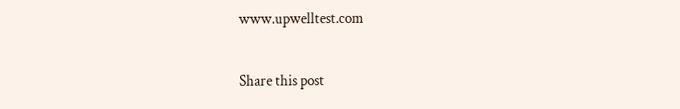www.upwelltest.com

Share this post